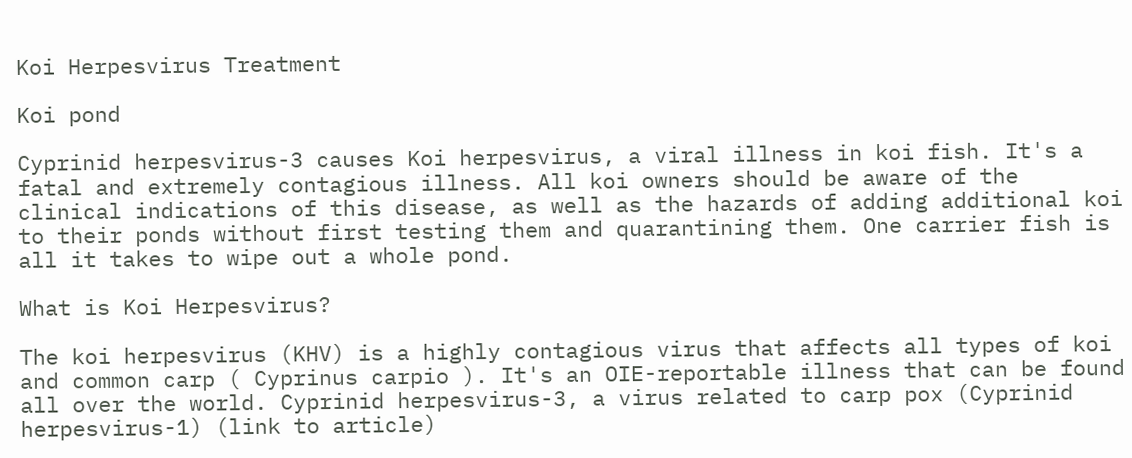Koi Herpesvirus Treatment

Koi pond

Cyprinid herpesvirus-3 causes Koi herpesvirus, a viral illness in koi fish. It's a fatal and extremely contagious illness. All koi owners should be aware of the clinical indications of this disease, as well as the hazards of adding additional koi to their ponds without first testing them and quarantining them. One carrier fish is all it takes to wipe out a whole pond.

What is Koi Herpesvirus?

The koi herpesvirus (KHV) is a highly contagious virus that affects all types of koi and common carp ( Cyprinus carpio ). It's an OIE-reportable illness that can be found all over the world. Cyprinid herpesvirus-3, a virus related to carp pox (Cyprinid herpesvirus-1) (link to article)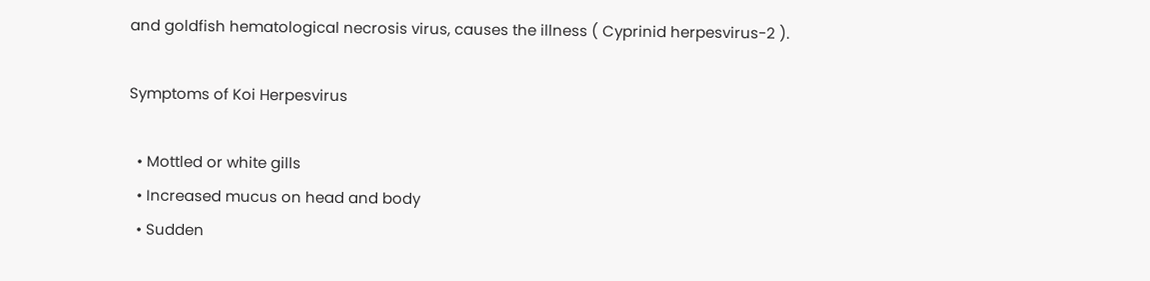and goldfish hematological necrosis virus, causes the illness ( Cyprinid herpesvirus-2 ).

Symptoms of Koi Herpesvirus

  • Mottled or white gills
  • Increased mucus on head and body
  • Sudden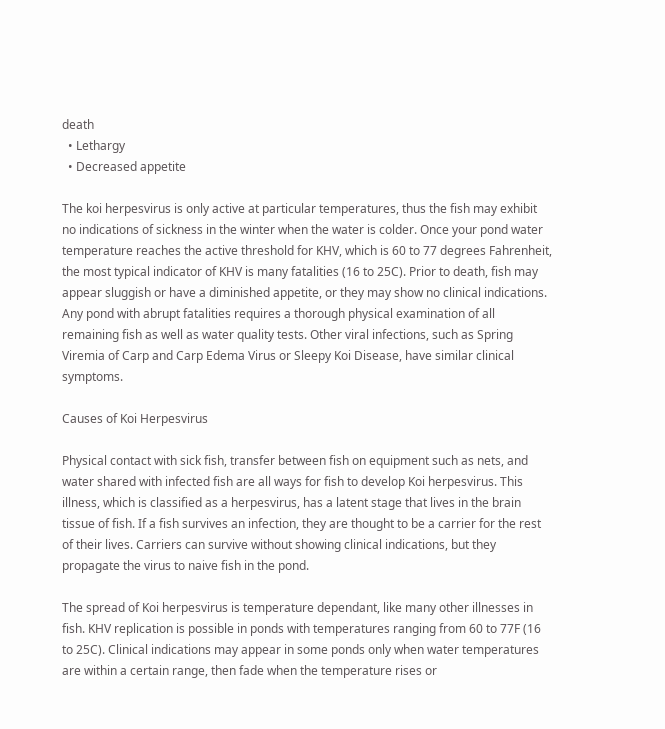death
  • Lethargy
  • Decreased appetite

The koi herpesvirus is only active at particular temperatures, thus the fish may exhibit no indications of sickness in the winter when the water is colder. Once your pond water temperature reaches the active threshold for KHV, which is 60 to 77 degrees Fahrenheit, the most typical indicator of KHV is many fatalities (16 to 25C). Prior to death, fish may appear sluggish or have a diminished appetite, or they may show no clinical indications. Any pond with abrupt fatalities requires a thorough physical examination of all remaining fish as well as water quality tests. Other viral infections, such as Spring Viremia of Carp and Carp Edema Virus or Sleepy Koi Disease, have similar clinical symptoms.

Causes of Koi Herpesvirus

Physical contact with sick fish, transfer between fish on equipment such as nets, and water shared with infected fish are all ways for fish to develop Koi herpesvirus. This illness, which is classified as a herpesvirus, has a latent stage that lives in the brain tissue of fish. If a fish survives an infection, they are thought to be a carrier for the rest of their lives. Carriers can survive without showing clinical indications, but they propagate the virus to naive fish in the pond.

The spread of Koi herpesvirus is temperature dependant, like many other illnesses in fish. KHV replication is possible in ponds with temperatures ranging from 60 to 77F (16 to 25C). Clinical indications may appear in some ponds only when water temperatures are within a certain range, then fade when the temperature rises or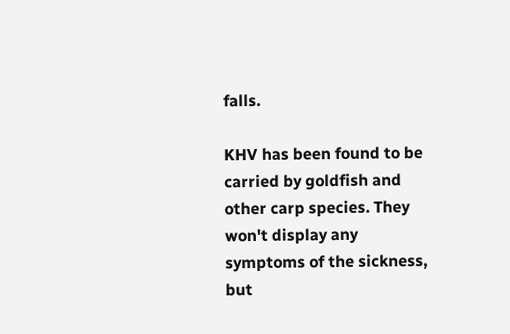falls.

KHV has been found to be carried by goldfish and other carp species. They won't display any symptoms of the sickness, but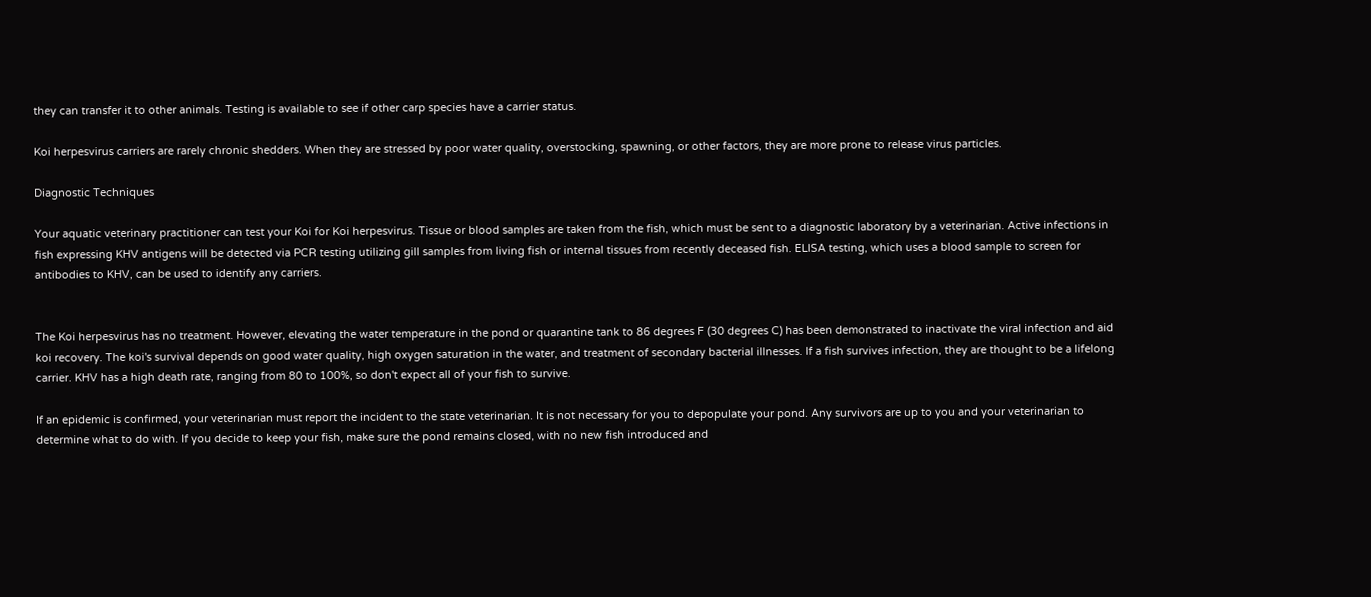they can transfer it to other animals. Testing is available to see if other carp species have a carrier status.

Koi herpesvirus carriers are rarely chronic shedders. When they are stressed by poor water quality, overstocking, spawning, or other factors, they are more prone to release virus particles.

Diagnostic Techniques

Your aquatic veterinary practitioner can test your Koi for Koi herpesvirus. Tissue or blood samples are taken from the fish, which must be sent to a diagnostic laboratory by a veterinarian. Active infections in fish expressing KHV antigens will be detected via PCR testing utilizing gill samples from living fish or internal tissues from recently deceased fish. ELISA testing, which uses a blood sample to screen for antibodies to KHV, can be used to identify any carriers.


The Koi herpesvirus has no treatment. However, elevating the water temperature in the pond or quarantine tank to 86 degrees F (30 degrees C) has been demonstrated to inactivate the viral infection and aid koi recovery. The koi's survival depends on good water quality, high oxygen saturation in the water, and treatment of secondary bacterial illnesses. If a fish survives infection, they are thought to be a lifelong carrier. KHV has a high death rate, ranging from 80 to 100%, so don't expect all of your fish to survive.

If an epidemic is confirmed, your veterinarian must report the incident to the state veterinarian. It is not necessary for you to depopulate your pond. Any survivors are up to you and your veterinarian to determine what to do with. If you decide to keep your fish, make sure the pond remains closed, with no new fish introduced and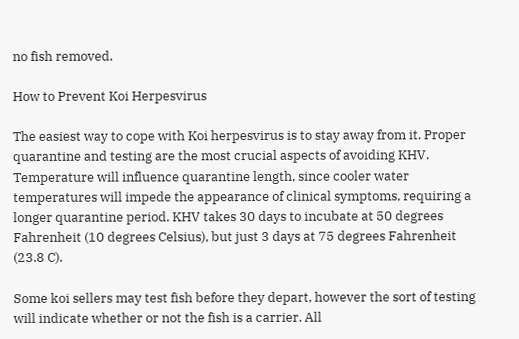no fish removed.

How to Prevent Koi Herpesvirus

The easiest way to cope with Koi herpesvirus is to stay away from it. Proper quarantine and testing are the most crucial aspects of avoiding KHV. Temperature will influence quarantine length, since cooler water temperatures will impede the appearance of clinical symptoms, requiring a longer quarantine period. KHV takes 30 days to incubate at 50 degrees Fahrenheit (10 degrees Celsius), but just 3 days at 75 degrees Fahrenheit (23.8 C).

Some koi sellers may test fish before they depart, however the sort of testing will indicate whether or not the fish is a carrier. All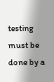testing must be done by a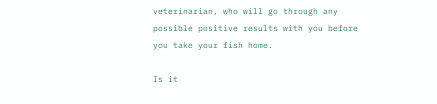veterinarian, who will go through any possible positive results with you before you take your fish home.

Is it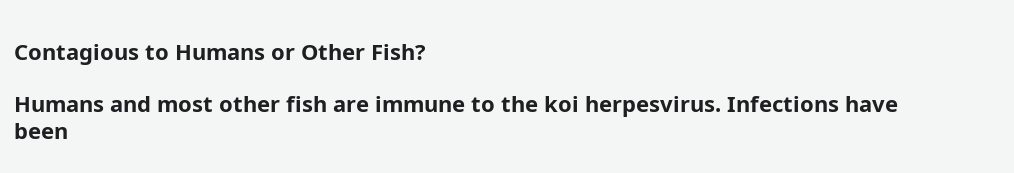Contagious to Humans or Other Fish?

Humans and most other fish are immune to the koi herpesvirus. Infections have been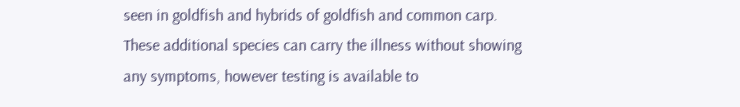seen in goldfish and hybrids of goldfish and common carp. These additional species can carry the illness without showing any symptoms, however testing is available to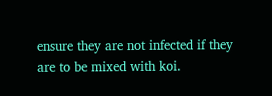ensure they are not infected if they are to be mixed with koi.